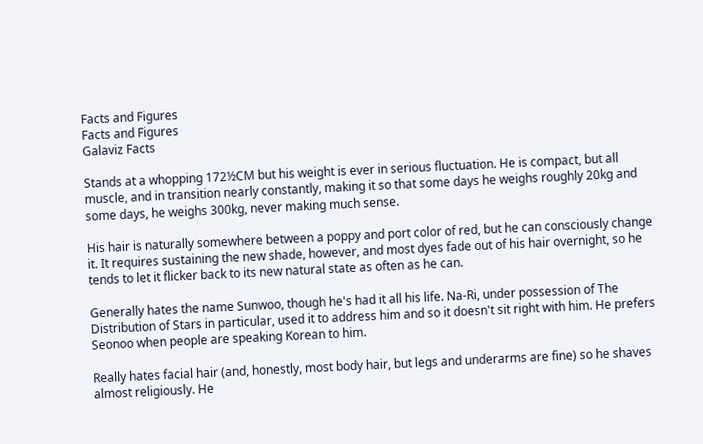Facts and Figures
Facts and Figures
Galaviz Facts

Stands at a whopping 172½CM but his weight is ever in serious fluctuation. He is compact, but all muscle, and in transition nearly constantly, making it so that some days he weighs roughly 20kg and some days, he weighs 300kg, never making much sense.

His hair is naturally somewhere between a poppy and port color of red, but he can consciously change it. It requires sustaining the new shade, however, and most dyes fade out of his hair overnight, so he tends to let it flicker back to its new natural state as often as he can.

Generally hates the name Sunwoo, though he's had it all his life. Na-Ri, under possession of The Distribution of Stars in particular, used it to address him and so it doesn't sit right with him. He prefers Seonoo when people are speaking Korean to him.

Really hates facial hair (and, honestly, most body hair, but legs and underarms are fine) so he shaves almost religiously. He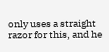only uses a straight razor for this, and he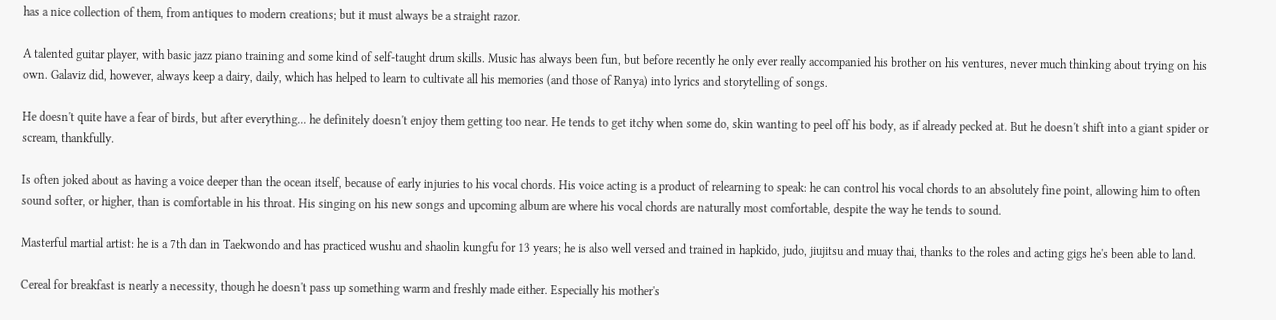has a nice collection of them, from antiques to modern creations; but it must always be a straight razor.

A talented guitar player, with basic jazz piano training and some kind of self-taught drum skills. Music has always been fun, but before recently he only ever really accompanied his brother on his ventures, never much thinking about trying on his own. Galaviz did, however, always keep a dairy, daily, which has helped to learn to cultivate all his memories (and those of Ranya) into lyrics and storytelling of songs.

He doesn't quite have a fear of birds, but after everything... he definitely doesn't enjoy them getting too near. He tends to get itchy when some do, skin wanting to peel off his body, as if already pecked at. But he doesn't shift into a giant spider or scream, thankfully.

Is often joked about as having a voice deeper than the ocean itself, because of early injuries to his vocal chords. His voice acting is a product of relearning to speak: he can control his vocal chords to an absolutely fine point, allowing him to often sound softer, or higher, than is comfortable in his throat. His singing on his new songs and upcoming album are where his vocal chords are naturally most comfortable, despite the way he tends to sound.

Masterful martial artist: he is a 7th dan in Taekwondo and has practiced wushu and shaolin kungfu for 13 years; he is also well versed and trained in hapkido, judo, jiujitsu and muay thai, thanks to the roles and acting gigs he's been able to land.

Cereal for breakfast is nearly a necessity, though he doesn't pass up something warm and freshly made either. Especially his mother's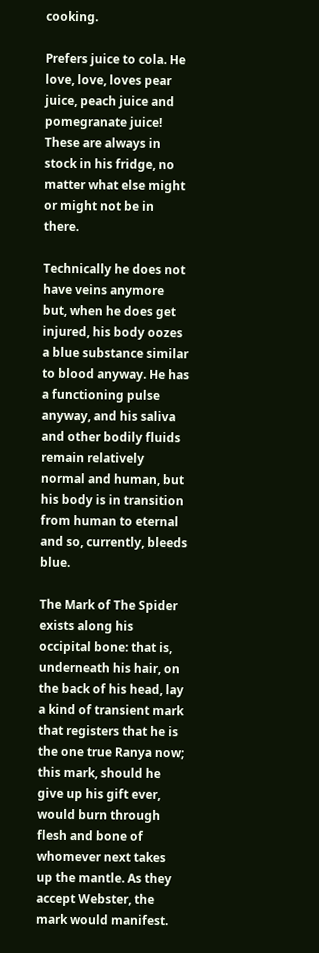cooking.

Prefers juice to cola. He love, love, loves pear juice, peach juice and pomegranate juice! These are always in stock in his fridge, no matter what else might or might not be in there.

Technically he does not have veins anymore but, when he does get injured, his body oozes a blue substance similar to blood anyway. He has a functioning pulse anyway, and his saliva and other bodily fluids remain relatively normal and human, but his body is in transition from human to eternal and so, currently, bleeds blue.

The Mark of The Spider exists along his occipital bone: that is, underneath his hair, on the back of his head, lay a kind of transient mark that registers that he is the one true Ranya now; this mark, should he give up his gift ever, would burn through flesh and bone of whomever next takes up the mantle. As they accept Webster, the mark would manifest.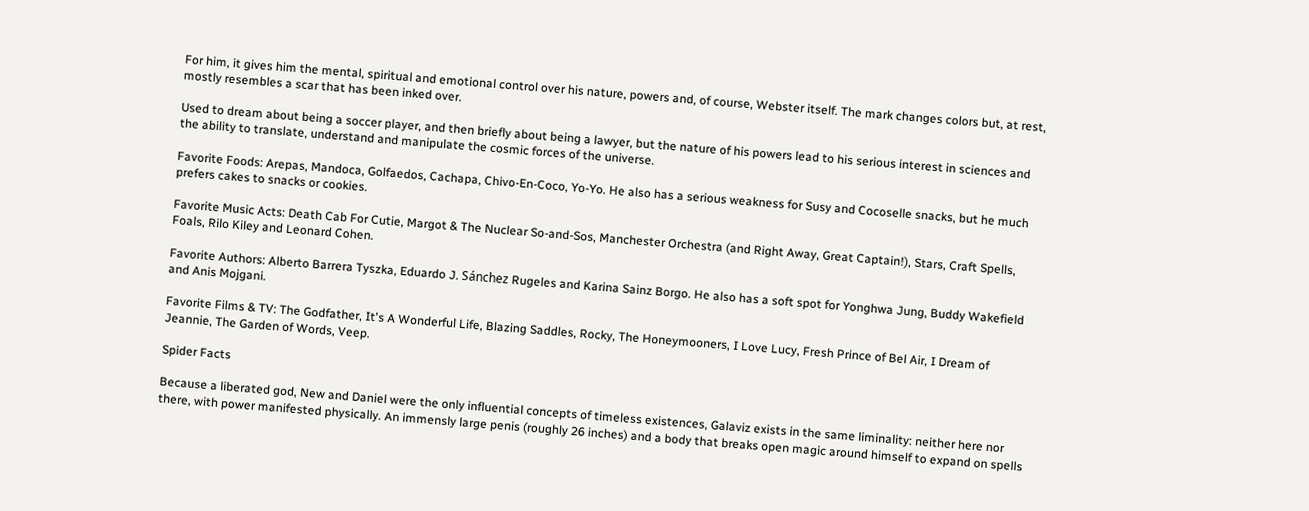For him, it gives him the mental, spiritual and emotional control over his nature, powers and, of course, Webster itself. The mark changes colors but, at rest, mostly resembles a scar that has been inked over.

Used to dream about being a soccer player, and then briefly about being a lawyer, but the nature of his powers lead to his serious interest in sciences and the ability to translate, understand and manipulate the cosmic forces of the universe.

Favorite Foods: Arepas, Mandoca, Golfaedos, Cachapa, Chivo-En-Coco, Yo-Yo. He also has a serious weakness for Susy and Cocoselle snacks, but he much prefers cakes to snacks or cookies.

Favorite Music Acts: Death Cab For Cutie, Margot & The Nuclear So-and-Sos, Manchester Orchestra (and Right Away, Great Captain!), Stars, Craft Spells, Foals, Rilo Kiley and Leonard Cohen.

Favorite Authors: Alberto Barrera Tyszka, Eduardo J. Sánchez Rugeles and Karina Sainz Borgo. He also has a soft spot for Yonghwa Jung, Buddy Wakefield and Anis Mojgani.

Favorite Films & TV: The Godfather, It's A Wonderful Life, Blazing Saddles, Rocky, The Honeymooners, I Love Lucy, Fresh Prince of Bel Air, I Dream of Jeannie, The Garden of Words, Veep.

Spider Facts

Because a liberated god, New and Daniel were the only influential concepts of timeless existences, Galaviz exists in the same liminality: neither here nor there, with power manifested physically. An immensly large penis (roughly 26 inches) and a body that breaks open magic around himself to expand on spells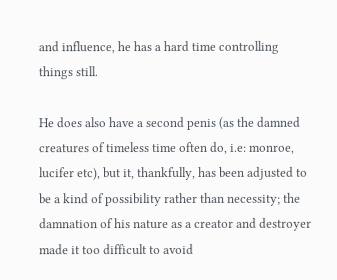and influence, he has a hard time controlling things still.

He does also have a second penis (as the damned creatures of timeless time often do, i.e: monroe, lucifer etc), but it, thankfully, has been adjusted to be a kind of possibility rather than necessity; the damnation of his nature as a creator and destroyer made it too difficult to avoid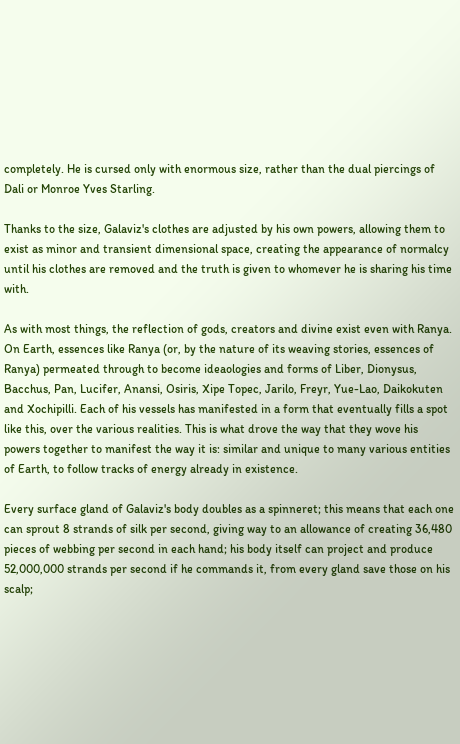completely. He is cursed only with enormous size, rather than the dual piercings of Dali or Monroe Yves Starling.

Thanks to the size, Galaviz's clothes are adjusted by his own powers, allowing them to exist as minor and transient dimensional space, creating the appearance of normalcy until his clothes are removed and the truth is given to whomever he is sharing his time with.

As with most things, the reflection of gods, creators and divine exist even with Ranya. On Earth, essences like Ranya (or, by the nature of its weaving stories, essences of Ranya) permeated through to become ideaologies and forms of Liber, Dionysus, Bacchus, Pan, Lucifer, Anansi, Osiris, Xipe Topec, Jarilo, Freyr, Yue-Lao, Daikokuten and Xochipilli. Each of his vessels has manifested in a form that eventually fills a spot like this, over the various realities. This is what drove the way that they wove his powers together to manifest the way it is: similar and unique to many various entities of Earth, to follow tracks of energy already in existence.

Every surface gland of Galaviz's body doubles as a spinneret; this means that each one can sprout 8 strands of silk per second, giving way to an allowance of creating 36,480 pieces of webbing per second in each hand; his body itself can project and produce 52,000,000 strands per second if he commands it, from every gland save those on his scalp;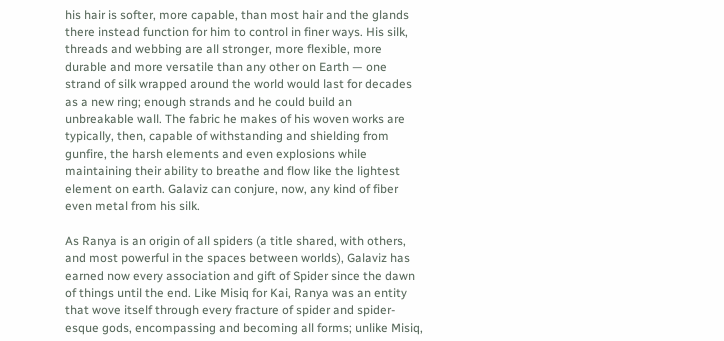his hair is softer, more capable, than most hair and the glands there instead function for him to control in finer ways. His silk, threads and webbing are all stronger, more flexible, more durable and more versatile than any other on Earth — one strand of silk wrapped around the world would last for decades as a new ring; enough strands and he could build an unbreakable wall. The fabric he makes of his woven works are typically, then, capable of withstanding and shielding from gunfire, the harsh elements and even explosions while maintaining their ability to breathe and flow like the lightest element on earth. Galaviz can conjure, now, any kind of fiber even metal from his silk.

As Ranya is an origin of all spiders (a title shared, with others, and most powerful in the spaces between worlds), Galaviz has earned now every association and gift of Spider since the dawn of things until the end. Like Misiq for Kai, Ranya was an entity that wove itself through every fracture of spider and spider-esque gods, encompassing and becoming all forms; unlike Misiq,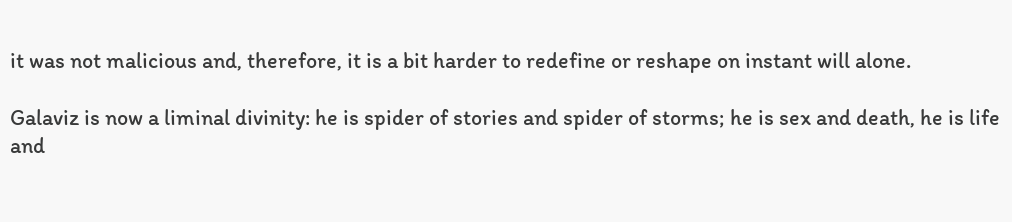it was not malicious and, therefore, it is a bit harder to redefine or reshape on instant will alone.

Galaviz is now a liminal divinity: he is spider of stories and spider of storms; he is sex and death, he is life and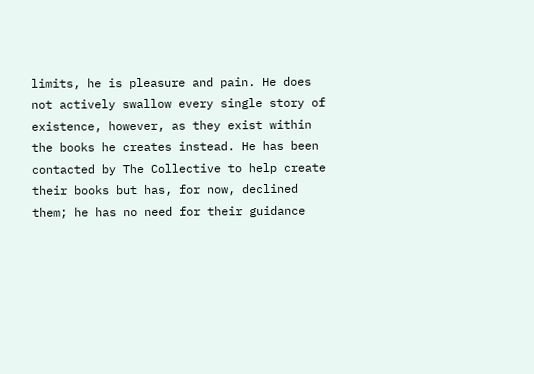limits, he is pleasure and pain. He does not actively swallow every single story of existence, however, as they exist within the books he creates instead. He has been contacted by The Collective to help create their books but has, for now, declined them; he has no need for their guidance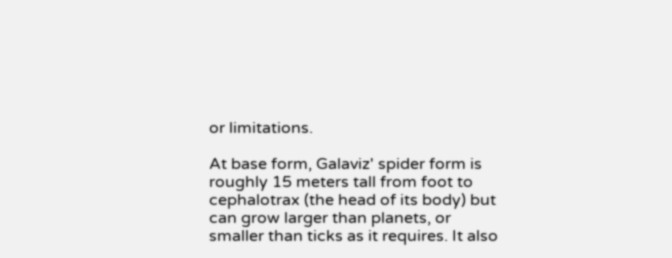or limitations.

At base form, Galaviz' spider form is roughly 15 meters tall from foot to cephalotrax (the head of its body) but can grow larger than planets, or smaller than ticks as it requires. It also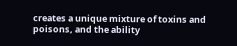creates a unique mixture of toxins and poisons, and the ability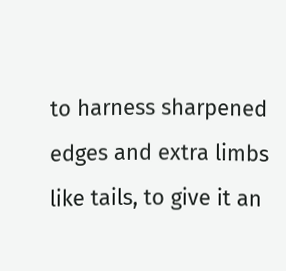to harness sharpened edges and extra limbs like tails, to give it an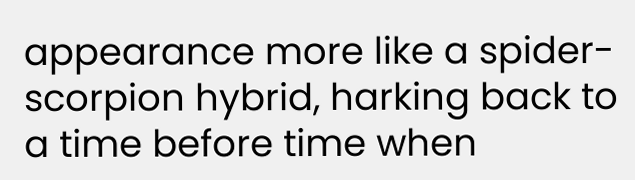appearance more like a spider-scorpion hybrid, harking back to a time before time when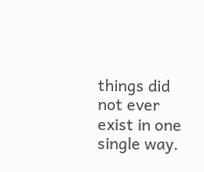things did not ever exist in one single way.